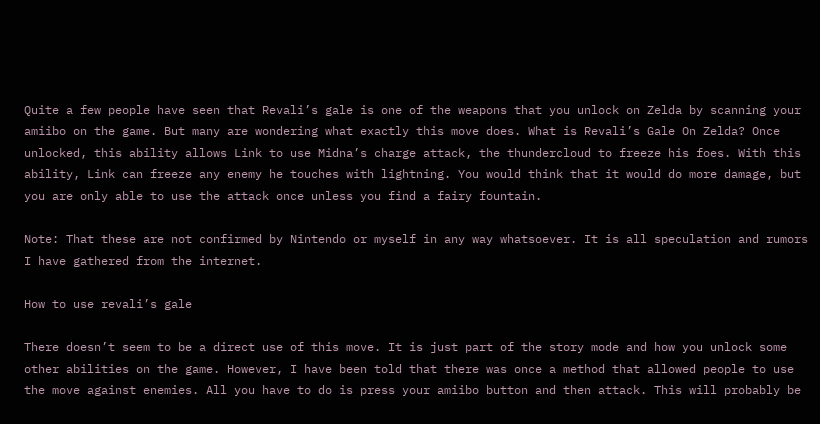Quite a few people have seen that Revali’s gale is one of the weapons that you unlock on Zelda by scanning your amiibo on the game. But many are wondering what exactly this move does. What is Revali’s Gale On Zelda? Once unlocked, this ability allows Link to use Midna’s charge attack, the thundercloud to freeze his foes. With this ability, Link can freeze any enemy he touches with lightning. You would think that it would do more damage, but you are only able to use the attack once unless you find a fairy fountain.

Note: That these are not confirmed by Nintendo or myself in any way whatsoever. It is all speculation and rumors I have gathered from the internet.

How to use revali’s gale

There doesn’t seem to be a direct use of this move. It is just part of the story mode and how you unlock some other abilities on the game. However, I have been told that there was once a method that allowed people to use the move against enemies. All you have to do is press your amiibo button and then attack. This will probably be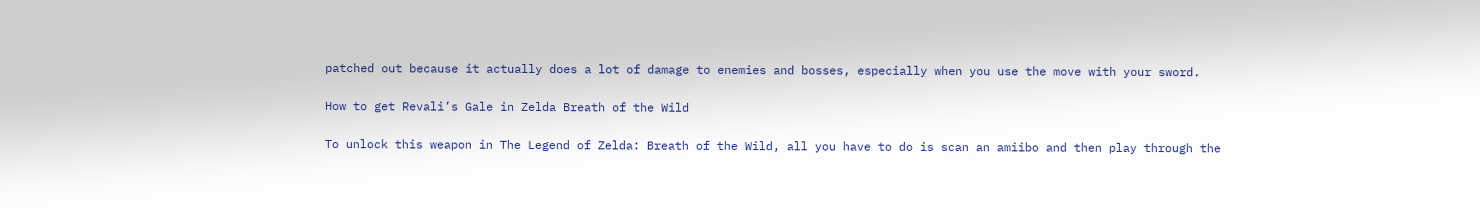patched out because it actually does a lot of damage to enemies and bosses, especially when you use the move with your sword.

How to get Revali’s Gale in Zelda Breath of the Wild

To unlock this weapon in The Legend of Zelda: Breath of the Wild, all you have to do is scan an amiibo and then play through the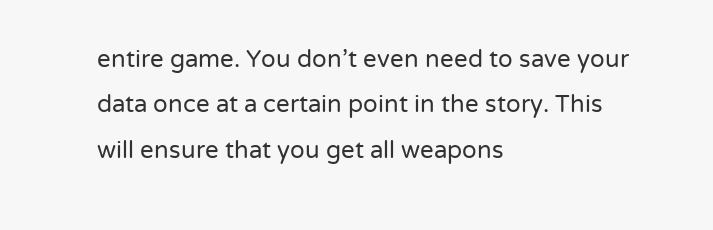entire game. You don’t even need to save your data once at a certain point in the story. This will ensure that you get all weapons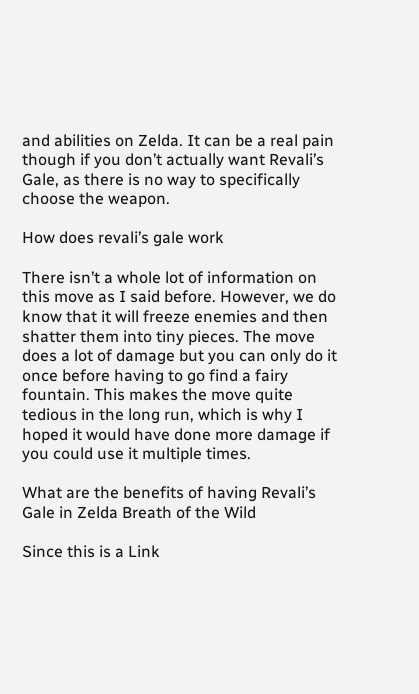and abilities on Zelda. It can be a real pain though if you don’t actually want Revali’s Gale, as there is no way to specifically choose the weapon.

How does revali’s gale work

There isn’t a whole lot of information on this move as I said before. However, we do know that it will freeze enemies and then shatter them into tiny pieces. The move does a lot of damage but you can only do it once before having to go find a fairy fountain. This makes the move quite tedious in the long run, which is why I hoped it would have done more damage if you could use it multiple times.

What are the benefits of having Revali’s Gale in Zelda Breath of the Wild

Since this is a Link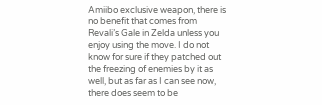Amiibo exclusive weapon, there is no benefit that comes from Revali’s Gale in Zelda unless you enjoy using the move. I do not know for sure if they patched out the freezing of enemies by it as well, but as far as I can see now, there does seem to be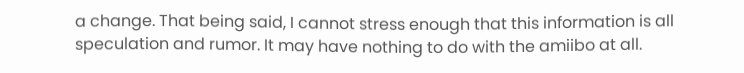a change. That being said, I cannot stress enough that this information is all speculation and rumor. It may have nothing to do with the amiibo at all.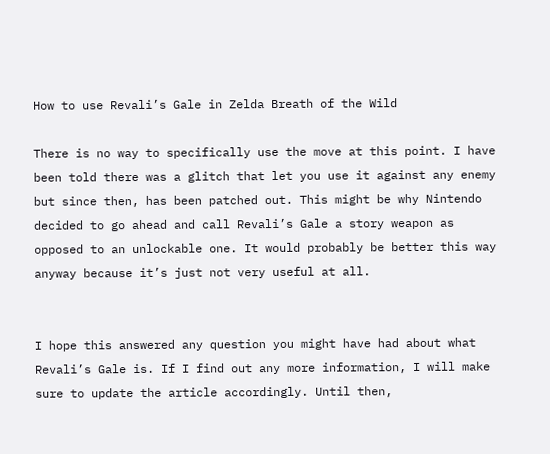How to use Revali’s Gale in Zelda Breath of the Wild

There is no way to specifically use the move at this point. I have been told there was a glitch that let you use it against any enemy but since then, has been patched out. This might be why Nintendo decided to go ahead and call Revali’s Gale a story weapon as opposed to an unlockable one. It would probably be better this way anyway because it’s just not very useful at all.


I hope this answered any question you might have had about what Revali’s Gale is. If I find out any more information, I will make sure to update the article accordingly. Until then,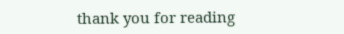thank you for reading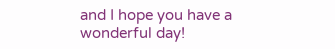and I hope you have a wonderful day!